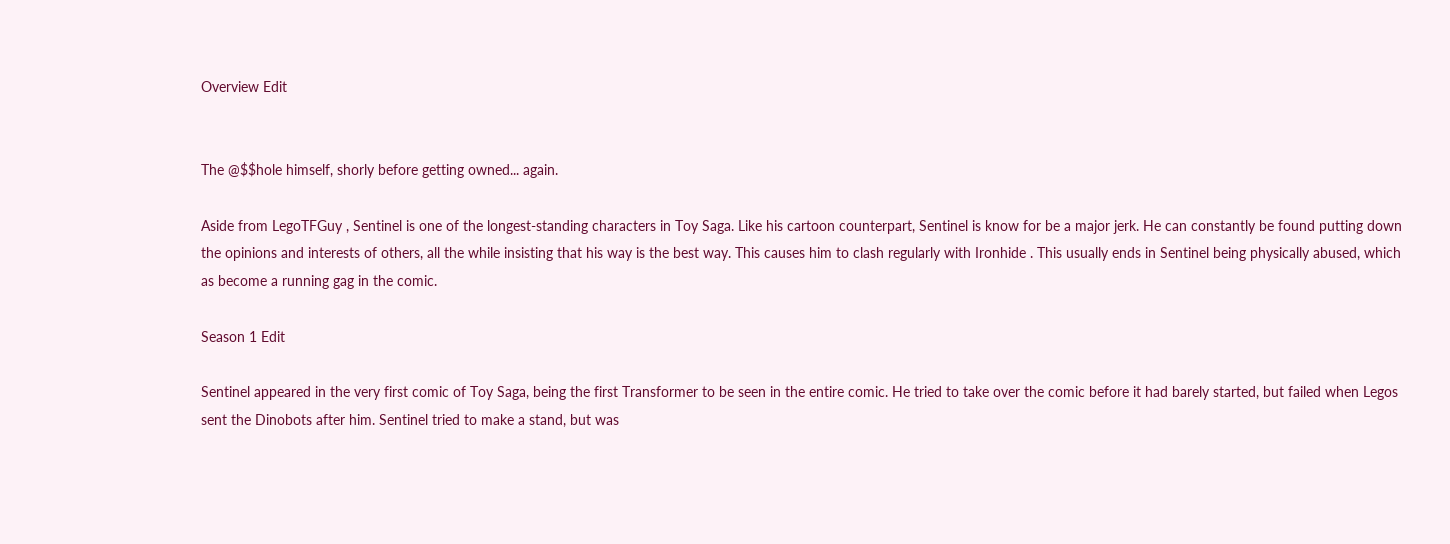Overview Edit


The @$$hole himself, shorly before getting owned... again.

Aside from LegoTFGuy , Sentinel is one of the longest-standing characters in Toy Saga. Like his cartoon counterpart, Sentinel is know for be a major jerk. He can constantly be found putting down the opinions and interests of others, all the while insisting that his way is the best way. This causes him to clash regularly with Ironhide . This usually ends in Sentinel being physically abused, which as become a running gag in the comic.

Season 1 Edit

Sentinel appeared in the very first comic of Toy Saga, being the first Transformer to be seen in the entire comic. He tried to take over the comic before it had barely started, but failed when Legos sent the Dinobots after him. Sentinel tried to make a stand, but was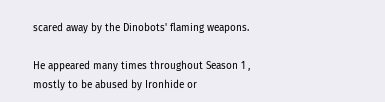scared away by the Dinobots' flaming weapons.

He appeared many times throughout Season 1 , mostly to be abused by Ironhide or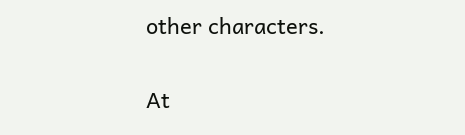other characters.

At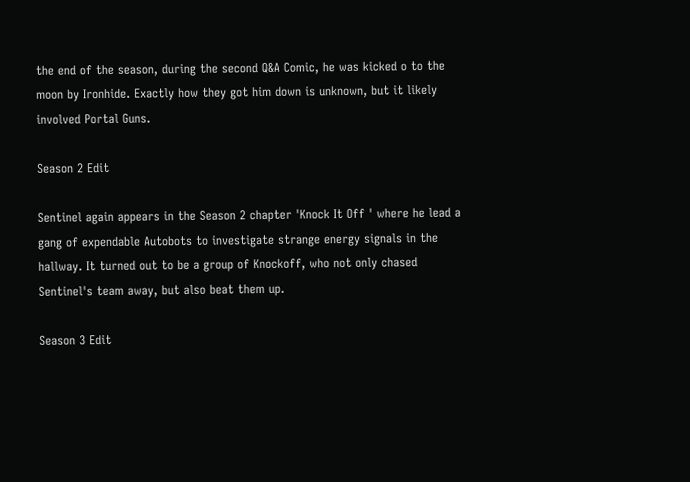the end of the season, during the second Q&A Comic, he was kicked o to the moon by Ironhide. Exactly how they got him down is unknown, but it likely involved Portal Guns.

Season 2 Edit

Sentinel again appears in the Season 2 chapter 'Knock It Off ' where he lead a gang of expendable Autobots to investigate strange energy signals in the hallway. It turned out to be a group of Knockoff, who not only chased Sentinel's team away, but also beat them up.

Season 3 Edit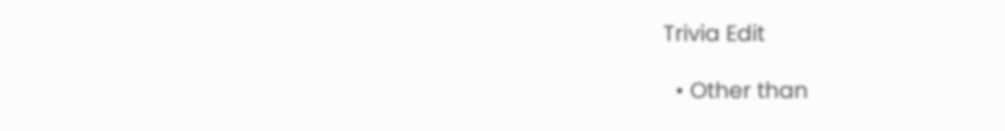Trivia Edit

  • Other than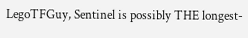LegoTFGuy, Sentinel is possibly THE longest-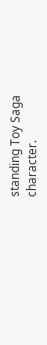standing Toy Saga character.